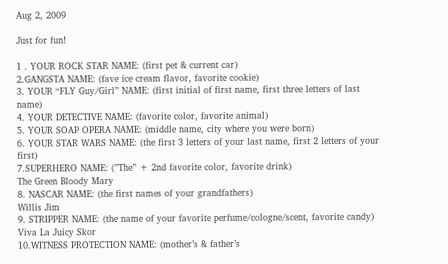Aug 2, 2009

Just for fun!

1 . YOUR ROCK STAR NAME: (first pet & current car)
2.GANGSTA NAME: (fave ice cream flavor, favorite cookie)
3. YOUR “FLY Guy/Girl” NAME: (first initial of first name, first three letters of last name)
4. YOUR DETECTIVE NAME: (favorite color, favorite animal)
5. YOUR SOAP OPERA NAME: (middle name, city where you were born)
6. YOUR STAR WARS NAME: (the first 3 letters of your last name, first 2 letters of your first)
7.SUPERHERO NAME: (”The” + 2nd favorite color, favorite drink)
The Green Bloody Mary
8. NASCAR NAME: (the first names of your grandfathers)
Willis Jim
9. STRIPPER NAME: (the name of your favorite perfume/cologne/scent, favorite candy)
Viva La Juicy Skor
10.WITNESS PROTECTION NAME: (mother’s & father’s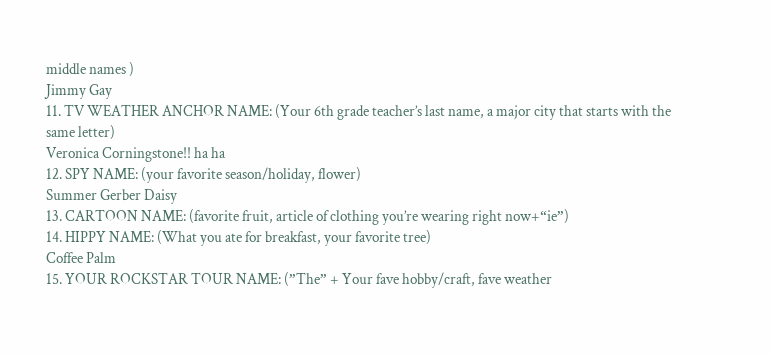middle names )
Jimmy Gay
11. TV WEATHER ANCHOR NAME: (Your 6th grade teacher’s last name, a major city that starts with the same letter)
Veronica Corningstone!! ha ha
12. SPY NAME: (your favorite season/holiday, flower)
Summer Gerber Daisy
13. CARTOON NAME: (favorite fruit, article of clothing you’re wearing right now+“ie”)
14. HIPPY NAME: (What you ate for breakfast, your favorite tree)
Coffee Palm
15. YOUR ROCKSTAR TOUR NAME: (”The” + Your fave hobby/craft, fave weather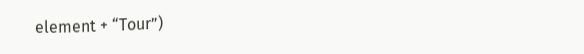element + “Tour”)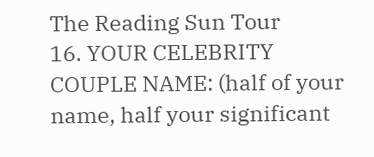The Reading Sun Tour
16. YOUR CELEBRITY COUPLE NAME: (half of your name, half your significant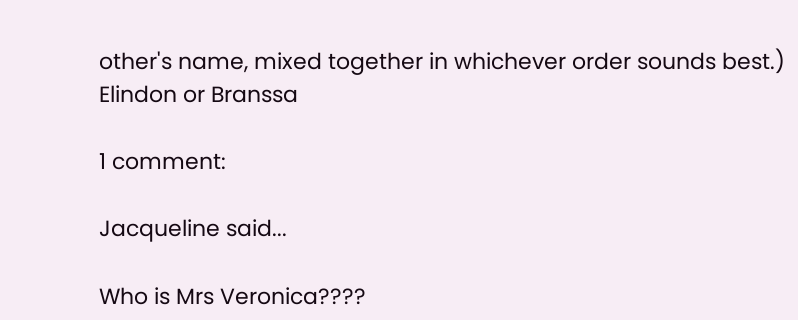other's name, mixed together in whichever order sounds best.)
Elindon or Branssa

1 comment:

Jacqueline said...

Who is Mrs Veronica????